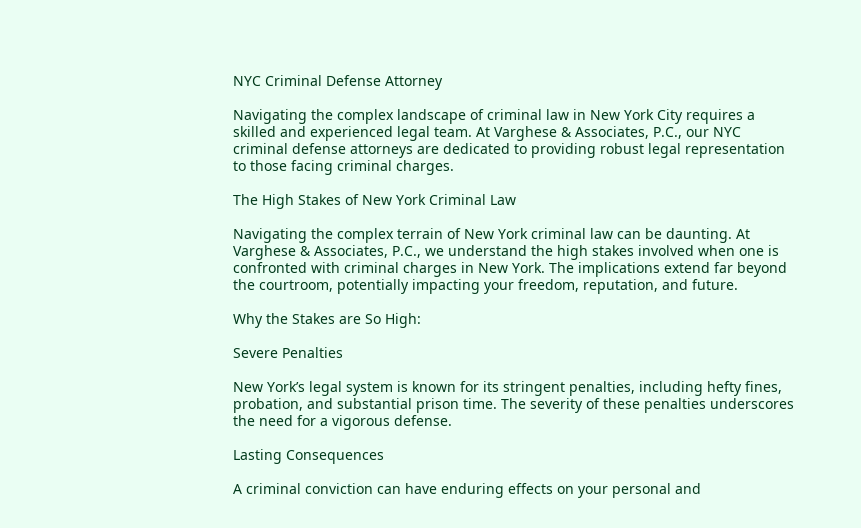NYC Criminal Defense Attorney

Navigating the complex landscape of criminal law in New York City requires a skilled and experienced legal team. At Varghese & Associates, P.C., our NYC criminal defense attorneys are dedicated to providing robust legal representation to those facing criminal charges.

The High Stakes of New York Criminal Law

Navigating the complex terrain of New York criminal law can be daunting. At Varghese & Associates, P.C., we understand the high stakes involved when one is confronted with criminal charges in New York. The implications extend far beyond the courtroom, potentially impacting your freedom, reputation, and future.

Why the Stakes are So High:

Severe Penalties

New York’s legal system is known for its stringent penalties, including hefty fines, probation, and substantial prison time. The severity of these penalties underscores the need for a vigorous defense.

Lasting Consequences

A criminal conviction can have enduring effects on your personal and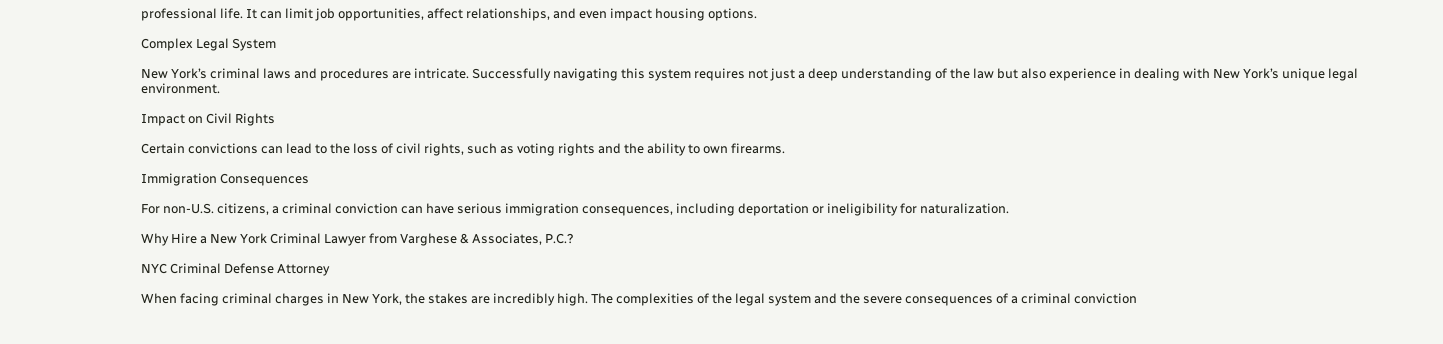professional life. It can limit job opportunities, affect relationships, and even impact housing options.

Complex Legal System

New York’s criminal laws and procedures are intricate. Successfully navigating this system requires not just a deep understanding of the law but also experience in dealing with New York’s unique legal environment.

Impact on Civil Rights

Certain convictions can lead to the loss of civil rights, such as voting rights and the ability to own firearms.

Immigration Consequences

For non-U.S. citizens, a criminal conviction can have serious immigration consequences, including deportation or ineligibility for naturalization.

Why Hire a New York Criminal Lawyer from Varghese & Associates, P.C.?

NYC Criminal Defense Attorney

When facing criminal charges in New York, the stakes are incredibly high. The complexities of the legal system and the severe consequences of a criminal conviction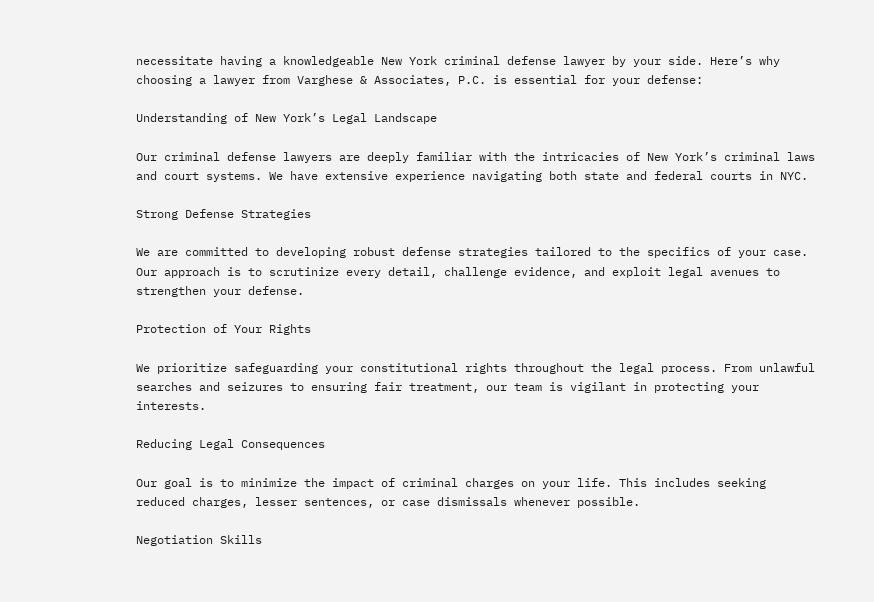necessitate having a knowledgeable New York criminal defense lawyer by your side. Here’s why choosing a lawyer from Varghese & Associates, P.C. is essential for your defense:

Understanding of New York’s Legal Landscape

Our criminal defense lawyers are deeply familiar with the intricacies of New York’s criminal laws and court systems. We have extensive experience navigating both state and federal courts in NYC.

Strong Defense Strategies

We are committed to developing robust defense strategies tailored to the specifics of your case. Our approach is to scrutinize every detail, challenge evidence, and exploit legal avenues to strengthen your defense.

Protection of Your Rights

We prioritize safeguarding your constitutional rights throughout the legal process. From unlawful searches and seizures to ensuring fair treatment, our team is vigilant in protecting your interests.

Reducing Legal Consequences

Our goal is to minimize the impact of criminal charges on your life. This includes seeking reduced charges, lesser sentences, or case dismissals whenever possible.

Negotiation Skills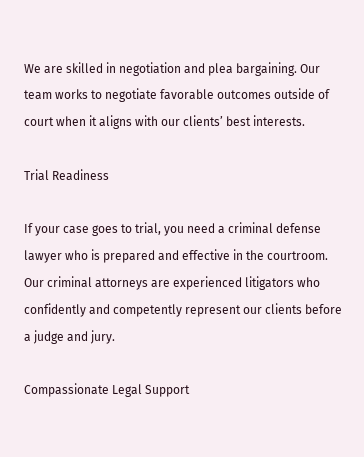We are skilled in negotiation and plea bargaining. Our team works to negotiate favorable outcomes outside of court when it aligns with our clients’ best interests.

Trial Readiness

If your case goes to trial, you need a criminal defense lawyer who is prepared and effective in the courtroom. Our criminal attorneys are experienced litigators who confidently and competently represent our clients before a judge and jury.

Compassionate Legal Support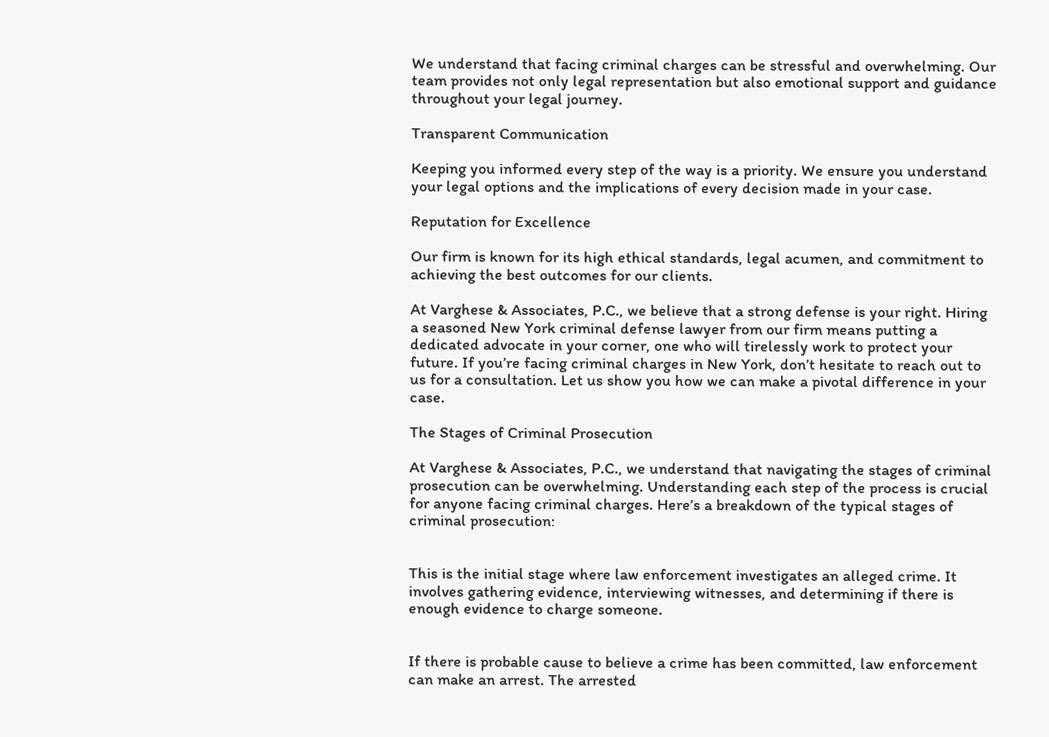We understand that facing criminal charges can be stressful and overwhelming. Our team provides not only legal representation but also emotional support and guidance throughout your legal journey.

Transparent Communication

Keeping you informed every step of the way is a priority. We ensure you understand your legal options and the implications of every decision made in your case.

Reputation for Excellence

Our firm is known for its high ethical standards, legal acumen, and commitment to achieving the best outcomes for our clients.

At Varghese & Associates, P.C., we believe that a strong defense is your right. Hiring a seasoned New York criminal defense lawyer from our firm means putting a dedicated advocate in your corner, one who will tirelessly work to protect your future. If you’re facing criminal charges in New York, don’t hesitate to reach out to us for a consultation. Let us show you how we can make a pivotal difference in your case.

The Stages of Criminal Prosecution

At Varghese & Associates, P.C., we understand that navigating the stages of criminal prosecution can be overwhelming. Understanding each step of the process is crucial for anyone facing criminal charges. Here’s a breakdown of the typical stages of criminal prosecution:


This is the initial stage where law enforcement investigates an alleged crime. It involves gathering evidence, interviewing witnesses, and determining if there is enough evidence to charge someone.


If there is probable cause to believe a crime has been committed, law enforcement can make an arrest. The arrested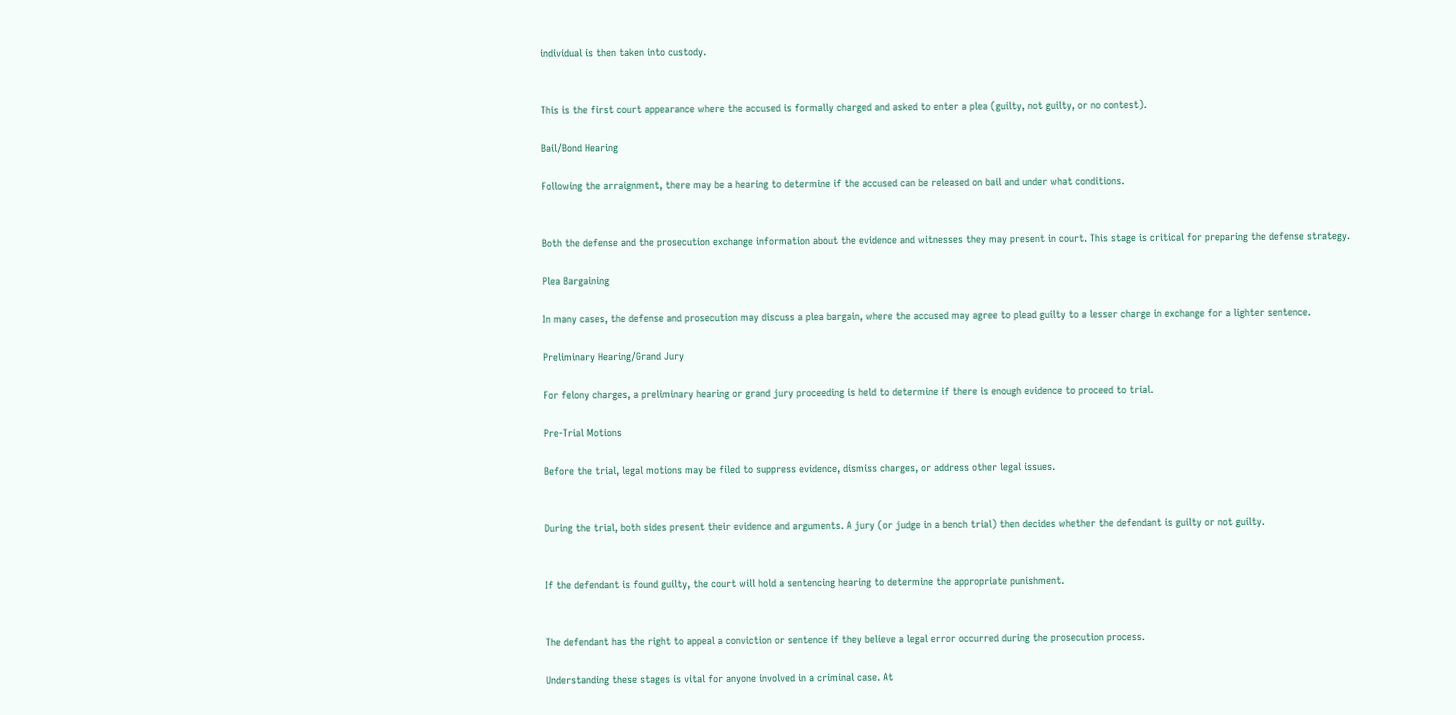individual is then taken into custody.


This is the first court appearance where the accused is formally charged and asked to enter a plea (guilty, not guilty, or no contest).

Bail/Bond Hearing

Following the arraignment, there may be a hearing to determine if the accused can be released on bail and under what conditions.


Both the defense and the prosecution exchange information about the evidence and witnesses they may present in court. This stage is critical for preparing the defense strategy.

Plea Bargaining

In many cases, the defense and prosecution may discuss a plea bargain, where the accused may agree to plead guilty to a lesser charge in exchange for a lighter sentence.

Preliminary Hearing/Grand Jury

For felony charges, a preliminary hearing or grand jury proceeding is held to determine if there is enough evidence to proceed to trial.

Pre-Trial Motions

Before the trial, legal motions may be filed to suppress evidence, dismiss charges, or address other legal issues.


During the trial, both sides present their evidence and arguments. A jury (or judge in a bench trial) then decides whether the defendant is guilty or not guilty.


If the defendant is found guilty, the court will hold a sentencing hearing to determine the appropriate punishment.


The defendant has the right to appeal a conviction or sentence if they believe a legal error occurred during the prosecution process.

Understanding these stages is vital for anyone involved in a criminal case. At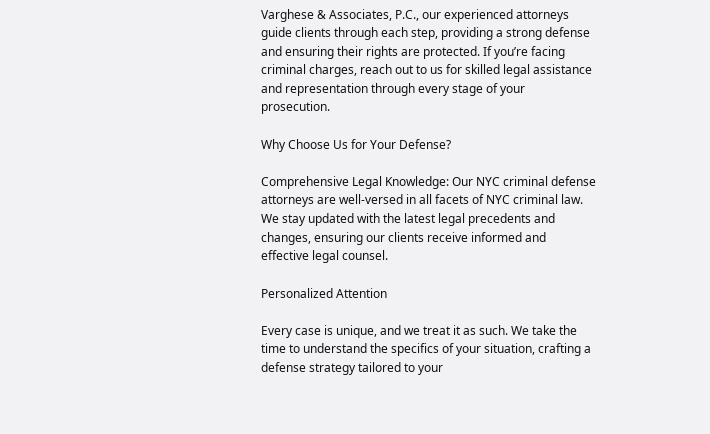Varghese & Associates, P.C., our experienced attorneys guide clients through each step, providing a strong defense and ensuring their rights are protected. If you’re facing criminal charges, reach out to us for skilled legal assistance and representation through every stage of your prosecution.

Why Choose Us for Your Defense?

Comprehensive Legal Knowledge: Our NYC criminal defense attorneys are well-versed in all facets of NYC criminal law. We stay updated with the latest legal precedents and changes, ensuring our clients receive informed and effective legal counsel.

Personalized Attention

Every case is unique, and we treat it as such. We take the time to understand the specifics of your situation, crafting a defense strategy tailored to your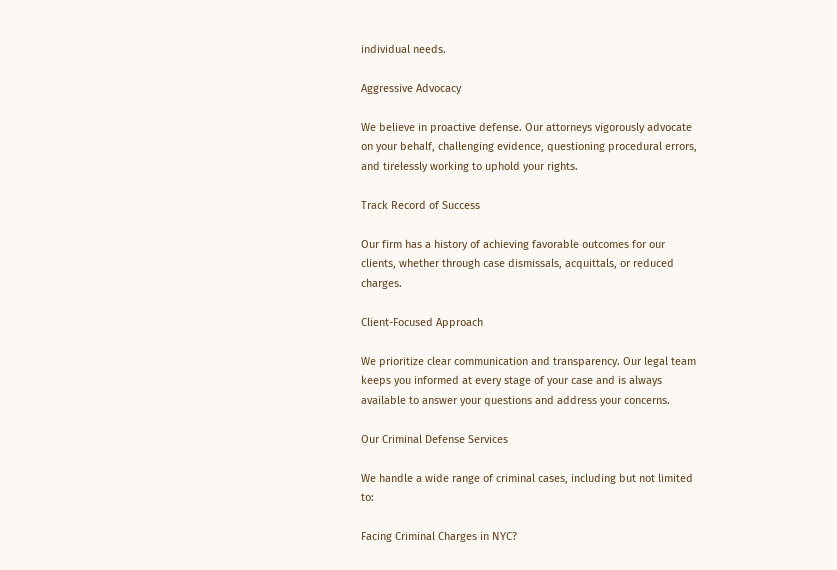individual needs.

Aggressive Advocacy

We believe in proactive defense. Our attorneys vigorously advocate on your behalf, challenging evidence, questioning procedural errors, and tirelessly working to uphold your rights.

Track Record of Success

Our firm has a history of achieving favorable outcomes for our clients, whether through case dismissals, acquittals, or reduced charges.

Client-Focused Approach

We prioritize clear communication and transparency. Our legal team keeps you informed at every stage of your case and is always available to answer your questions and address your concerns.

Our Criminal Defense Services

We handle a wide range of criminal cases, including but not limited to:

Facing Criminal Charges in NYC?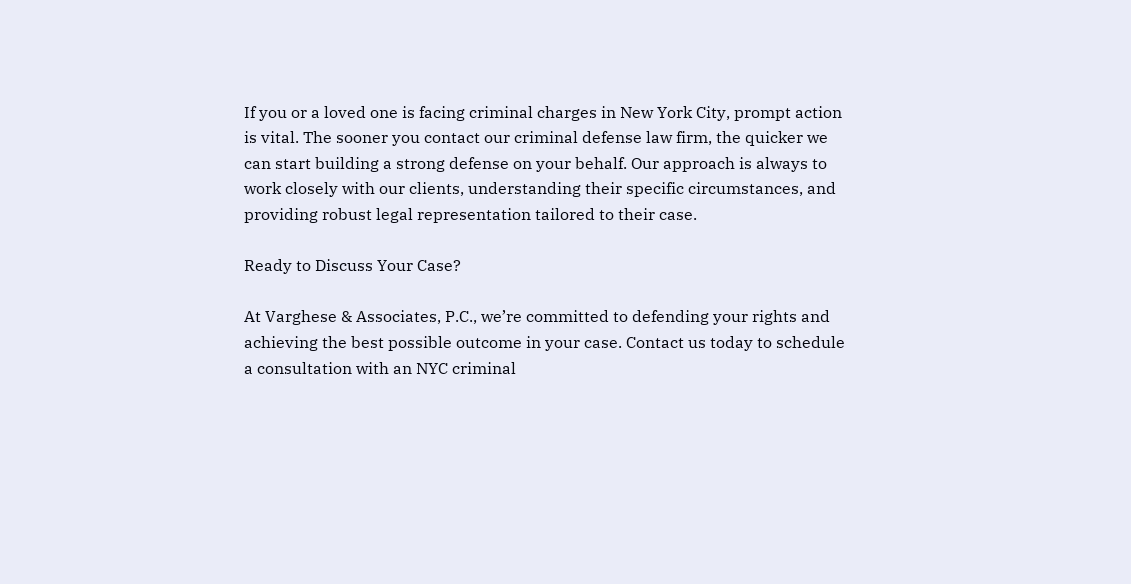If you or a loved one is facing criminal charges in New York City, prompt action is vital. The sooner you contact our criminal defense law firm, the quicker we can start building a strong defense on your behalf. Our approach is always to work closely with our clients, understanding their specific circumstances, and providing robust legal representation tailored to their case.

Ready to Discuss Your Case?

At Varghese & Associates, P.C., we’re committed to defending your rights and achieving the best possible outcome in your case. Contact us today to schedule a consultation with an NYC criminal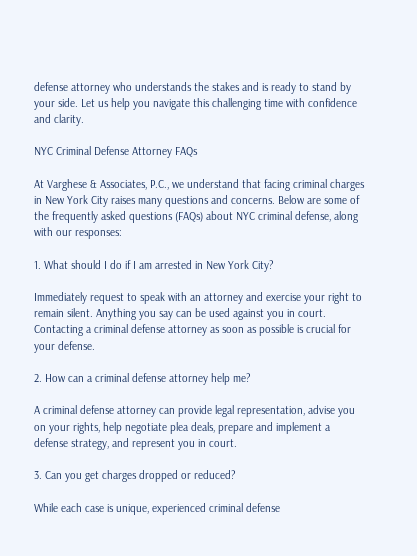defense attorney who understands the stakes and is ready to stand by your side. Let us help you navigate this challenging time with confidence and clarity.

NYC Criminal Defense Attorney FAQs

At Varghese & Associates, P.C., we understand that facing criminal charges in New York City raises many questions and concerns. Below are some of the frequently asked questions (FAQs) about NYC criminal defense, along with our responses:

1. What should I do if I am arrested in New York City?

Immediately request to speak with an attorney and exercise your right to remain silent. Anything you say can be used against you in court. Contacting a criminal defense attorney as soon as possible is crucial for your defense.

2. How can a criminal defense attorney help me?

A criminal defense attorney can provide legal representation, advise you on your rights, help negotiate plea deals, prepare and implement a defense strategy, and represent you in court.

3. Can you get charges dropped or reduced?

While each case is unique, experienced criminal defense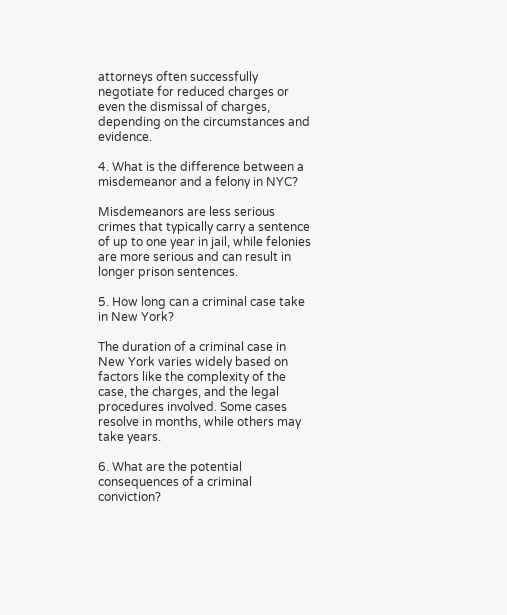attorneys often successfully negotiate for reduced charges or even the dismissal of charges, depending on the circumstances and evidence.

4. What is the difference between a misdemeanor and a felony in NYC?

Misdemeanors are less serious crimes that typically carry a sentence of up to one year in jail, while felonies are more serious and can result in longer prison sentences.

5. How long can a criminal case take in New York?

The duration of a criminal case in New York varies widely based on factors like the complexity of the case, the charges, and the legal procedures involved. Some cases resolve in months, while others may take years.

6. What are the potential consequences of a criminal conviction?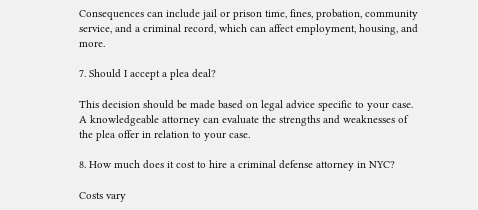Consequences can include jail or prison time, fines, probation, community service, and a criminal record, which can affect employment, housing, and more.

7. Should I accept a plea deal?

This decision should be made based on legal advice specific to your case. A knowledgeable attorney can evaluate the strengths and weaknesses of the plea offer in relation to your case.

8. How much does it cost to hire a criminal defense attorney in NYC?

Costs vary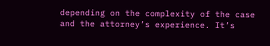depending on the complexity of the case and the attorney’s experience. It’s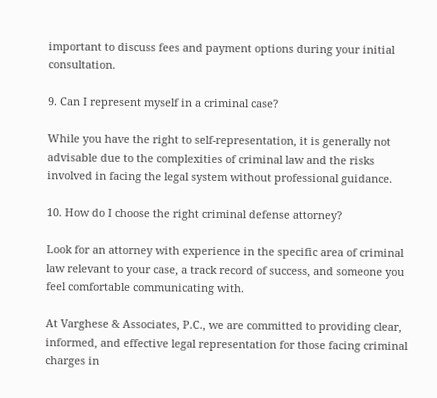important to discuss fees and payment options during your initial consultation.

9. Can I represent myself in a criminal case?

While you have the right to self-representation, it is generally not advisable due to the complexities of criminal law and the risks involved in facing the legal system without professional guidance.

10. How do I choose the right criminal defense attorney?

Look for an attorney with experience in the specific area of criminal law relevant to your case, a track record of success, and someone you feel comfortable communicating with.

At Varghese & Associates, P.C., we are committed to providing clear, informed, and effective legal representation for those facing criminal charges in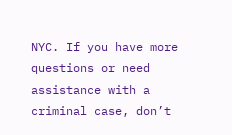NYC. If you have more questions or need assistance with a criminal case, don’t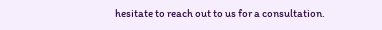hesitate to reach out to us for a consultation.